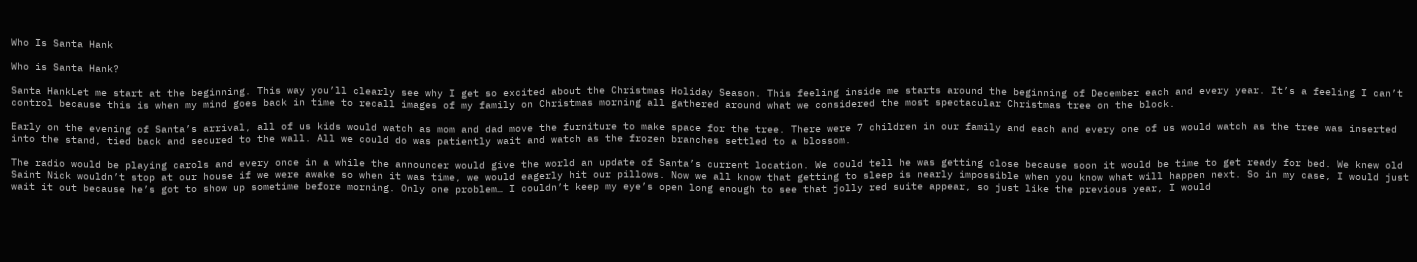Who Is Santa Hank

Who is Santa Hank?

Santa HankLet me start at the beginning. This way you’ll clearly see why I get so excited about the Christmas Holiday Season. This feeling inside me starts around the beginning of December each and every year. It’s a feeling I can’t control because this is when my mind goes back in time to recall images of my family on Christmas morning all gathered around what we considered the most spectacular Christmas tree on the block.

Early on the evening of Santa’s arrival, all of us kids would watch as mom and dad move the furniture to make space for the tree. There were 7 children in our family and each and every one of us would watch as the tree was inserted into the stand, tied back and secured to the wall. All we could do was patiently wait and watch as the frozen branches settled to a blossom.

The radio would be playing carols and every once in a while the announcer would give the world an update of Santa’s current location. We could tell he was getting close because soon it would be time to get ready for bed. We knew old Saint Nick wouldn’t stop at our house if we were awake so when it was time, we would eagerly hit our pillows. Now we all know that getting to sleep is nearly impossible when you know what will happen next. So in my case, I would just wait it out because he’s got to show up sometime before morning. Only one problem… I couldn’t keep my eye’s open long enough to see that jolly red suite appear, so just like the previous year, I would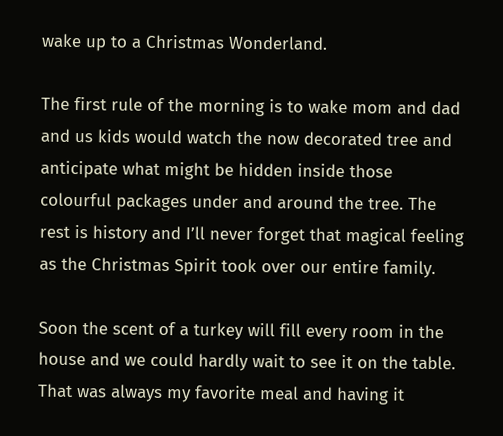wake up to a Christmas Wonderland.

The first rule of the morning is to wake mom and dad and us kids would watch the now decorated tree and anticipate what might be hidden inside those colourful packages under and around the tree. The rest is history and I’ll never forget that magical feeling as the Christmas Spirit took over our entire family.

Soon the scent of a turkey will fill every room in the house and we could hardly wait to see it on the table. That was always my favorite meal and having it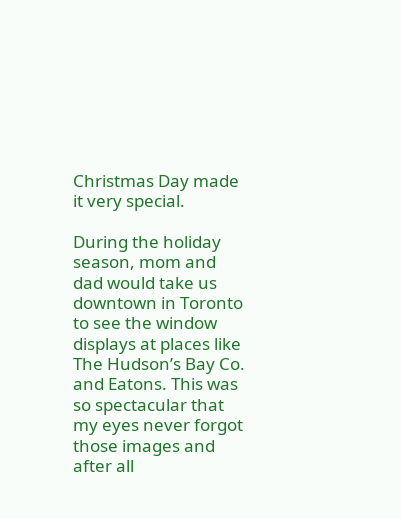Christmas Day made it very special.

During the holiday season, mom and dad would take us downtown in Toronto to see the window displays at places like The Hudson’s Bay Co. and Eatons. This was so spectacular that my eyes never forgot those images and after all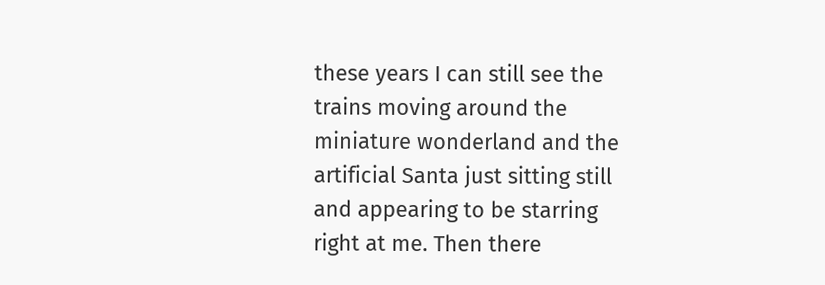these years I can still see the trains moving around the miniature wonderland and the artificial Santa just sitting still and appearing to be starring right at me. Then there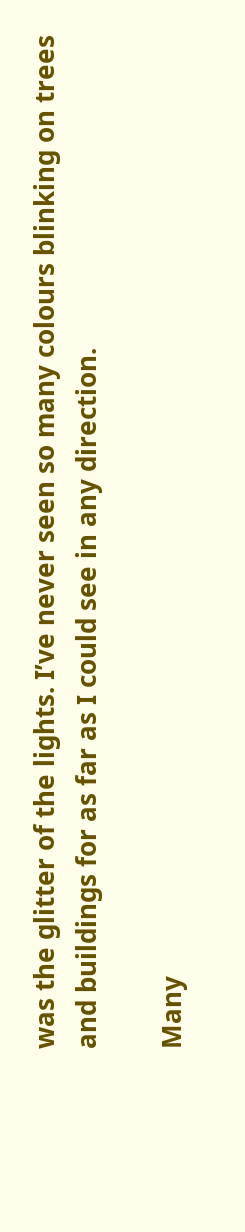was the glitter of the lights. I’ve never seen so many colours blinking on trees and buildings for as far as I could see in any direction.

Many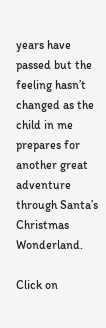years have passed but the feeling hasn’t changed as the child in me prepares for another great adventure through Santa’s Christmas Wonderland.

Click on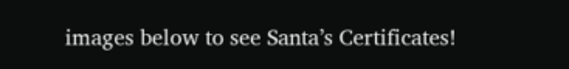images below to see Santa’s Certificates!